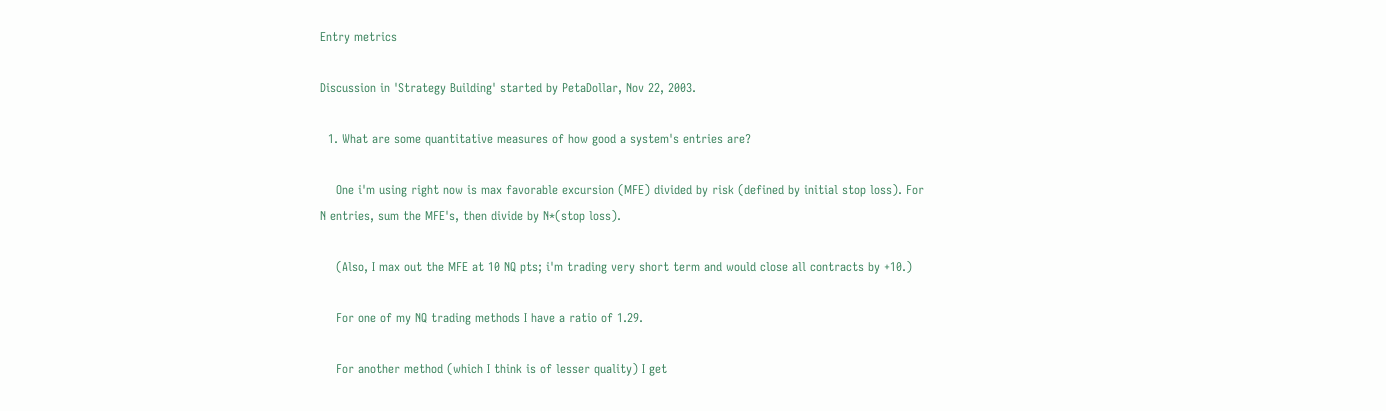Entry metrics

Discussion in 'Strategy Building' started by PetaDollar, Nov 22, 2003.

  1. What are some quantitative measures of how good a system's entries are?

    One i'm using right now is max favorable excursion (MFE) divided by risk (defined by initial stop loss). For N entries, sum the MFE's, then divide by N*(stop loss).

    (Also, I max out the MFE at 10 NQ pts; i'm trading very short term and would close all contracts by +10.)

    For one of my NQ trading methods I have a ratio of 1.29.

    For another method (which I think is of lesser quality) I get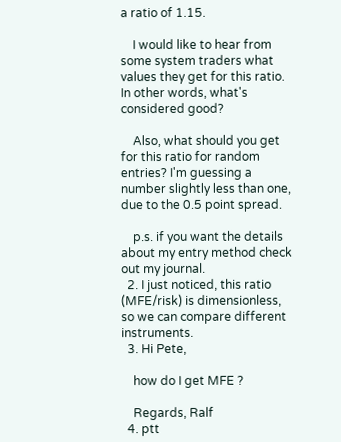a ratio of 1.15.

    I would like to hear from some system traders what values they get for this ratio. In other words, what's considered good?

    Also, what should you get for this ratio for random entries? I'm guessing a number slightly less than one, due to the 0.5 point spread.

    p.s. if you want the details about my entry method check out my journal.
  2. I just noticed, this ratio (MFE/risk) is dimensionless, so we can compare different instruments.
  3. Hi Pete,

    how do I get MFE ?

    Regards, Ralf
  4. ptt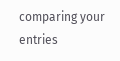comparing your entries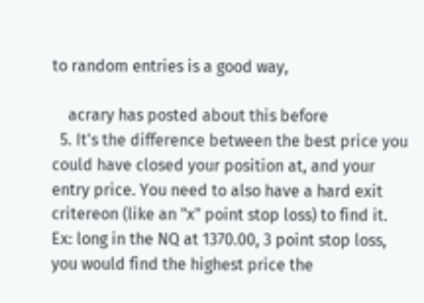to random entries is a good way,

    acrary has posted about this before
  5. It's the difference between the best price you could have closed your position at, and your entry price. You need to also have a hard exit critereon (like an "x" point stop loss) to find it. Ex: long in the NQ at 1370.00, 3 point stop loss, you would find the highest price the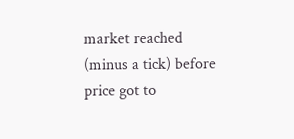market reached (minus a tick) before price got to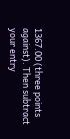1367.00 (three points against). Then subtract your entry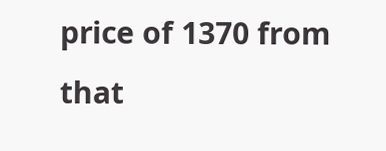price of 1370 from that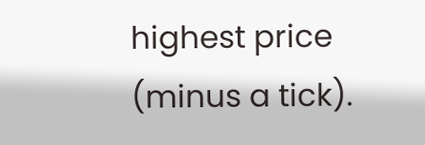highest price (minus a tick).